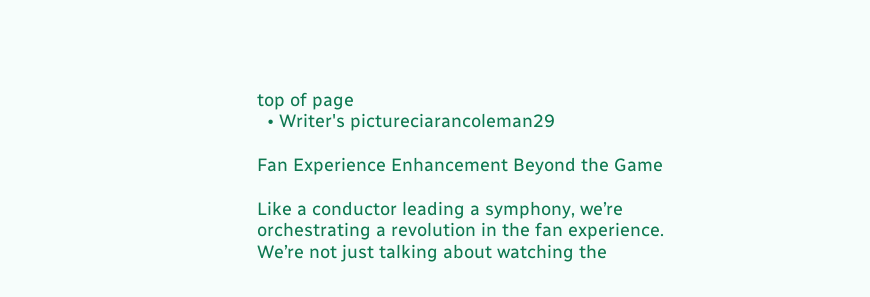top of page
  • Writer's pictureciarancoleman29

Fan Experience Enhancement Beyond the Game

Like a conductor leading a symphony, we’re orchestrating a revolution in the fan experience. We’re not just talking about watching the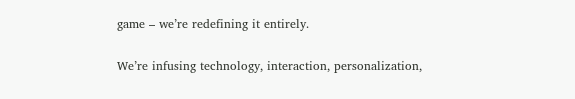game – we’re redefining it entirely.

We’re infusing technology, interaction, personalization,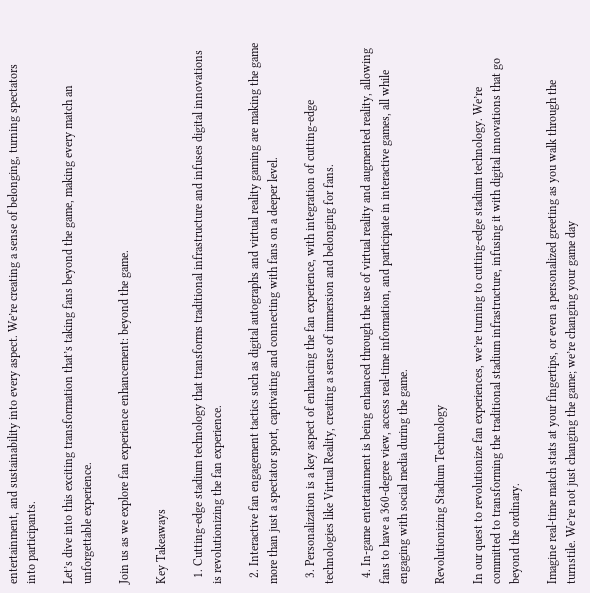entertainment, and sustainability into every aspect. We’re creating a sense of belonging, turning spectators into participants.

Let’s dive into this exciting transformation that’s taking fans beyond the game, making every match an unforgettable experience.

Join us as we explore fan experience enhancement: beyond the game.

Key Takeaways

  1. Cutting-edge stadium technology that transforms traditional infrastructure and infuses digital innovations is revolutionizing the fan experience.

  2. Interactive fan engagement tactics such as digital autographs and virtual reality gaming are making the game more than just a spectator sport, captivating and connecting with fans on a deeper level.

  3. Personalization is a key aspect of enhancing the fan experience, with integration of cutting-edge technologies like Virtual Reality, creating a sense of immersion and belonging for fans.

  4. In-game entertainment is being enhanced through the use of virtual reality and augmented reality, allowing fans to have a 360-degree view, access real-time information, and participate in interactive games, all while engaging with social media during the game.

Revolutionizing Stadium Technology

In our quest to revolutionize fan experiences, we’re turning to cutting-edge stadium technology. We’re committed to transforming the traditional stadium infrastructure, infusing it with digital innovations that go beyond the ordinary.

Imagine real-time match stats at your fingertips, or even a personalized greeting as you walk through the turnstile. We’re not just changing the game; we’re changing your game day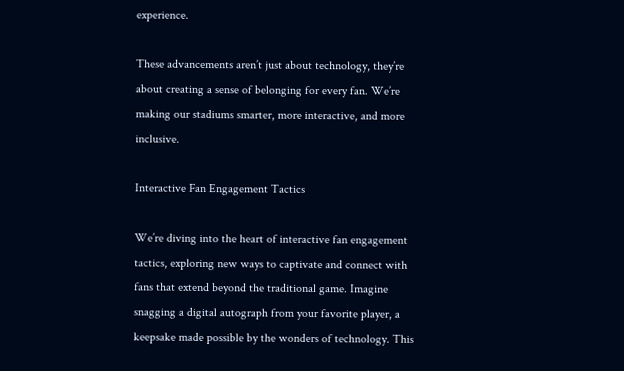experience.

These advancements aren’t just about technology, they’re about creating a sense of belonging for every fan. We’re making our stadiums smarter, more interactive, and more inclusive.

Interactive Fan Engagement Tactics

We’re diving into the heart of interactive fan engagement tactics, exploring new ways to captivate and connect with fans that extend beyond the traditional game. Imagine snagging a digital autograph from your favorite player, a keepsake made possible by the wonders of technology. This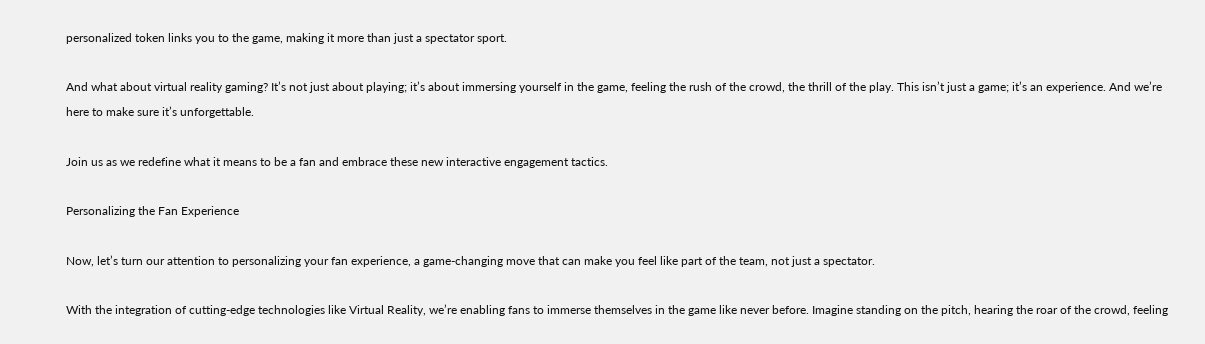personalized token links you to the game, making it more than just a spectator sport.

And what about virtual reality gaming? It’s not just about playing; it’s about immersing yourself in the game, feeling the rush of the crowd, the thrill of the play. This isn’t just a game; it’s an experience. And we’re here to make sure it’s unforgettable.

Join us as we redefine what it means to be a fan and embrace these new interactive engagement tactics.

Personalizing the Fan Experience

Now, let’s turn our attention to personalizing your fan experience, a game-changing move that can make you feel like part of the team, not just a spectator.

With the integration of cutting-edge technologies like Virtual Reality, we’re enabling fans to immerse themselves in the game like never before. Imagine standing on the pitch, hearing the roar of the crowd, feeling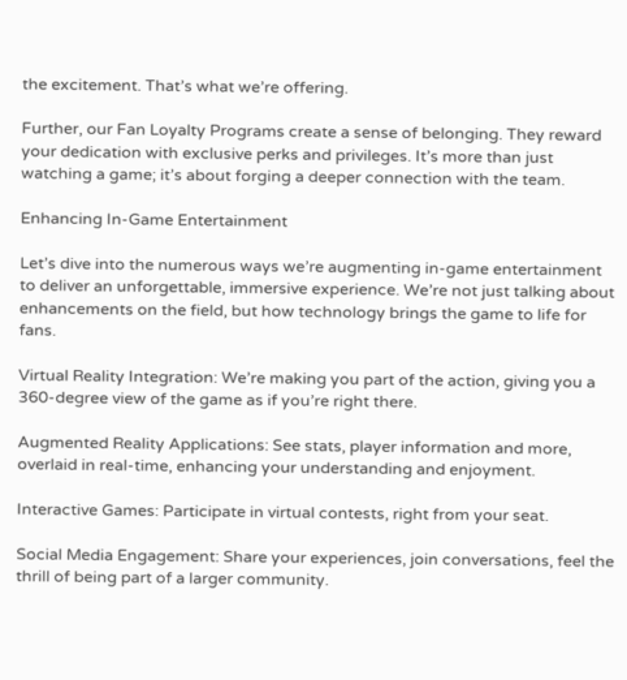the excitement. That’s what we’re offering.

Further, our Fan Loyalty Programs create a sense of belonging. They reward your dedication with exclusive perks and privileges. It’s more than just watching a game; it’s about forging a deeper connection with the team.

Enhancing In-Game Entertainment

Let’s dive into the numerous ways we’re augmenting in-game entertainment to deliver an unforgettable, immersive experience. We’re not just talking about enhancements on the field, but how technology brings the game to life for fans.

Virtual Reality Integration: We’re making you part of the action, giving you a 360-degree view of the game as if you’re right there.

Augmented Reality Applications: See stats, player information and more, overlaid in real-time, enhancing your understanding and enjoyment.

Interactive Games: Participate in virtual contests, right from your seat.

Social Media Engagement: Share your experiences, join conversations, feel the thrill of being part of a larger community.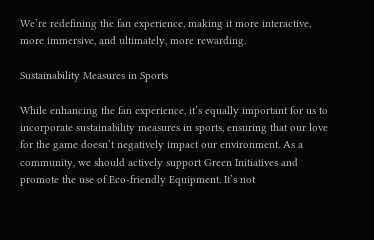We’re redefining the fan experience, making it more interactive, more immersive, and ultimately, more rewarding.

Sustainability Measures in Sports

While enhancing the fan experience, it’s equally important for us to incorporate sustainability measures in sports, ensuring that our love for the game doesn’t negatively impact our environment. As a community, we should actively support Green Initiatives and promote the use of Eco-friendly Equipment. It’s not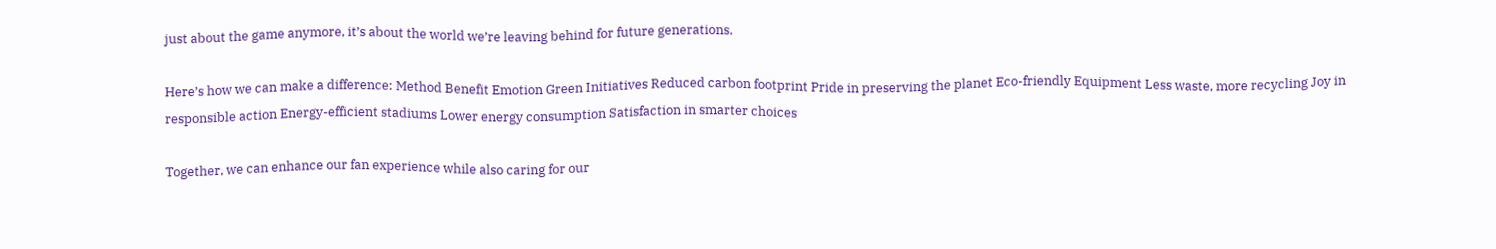just about the game anymore, it’s about the world we’re leaving behind for future generations.

Here’s how we can make a difference: Method Benefit Emotion Green Initiatives Reduced carbon footprint Pride in preserving the planet Eco-friendly Equipment Less waste, more recycling Joy in responsible action Energy-efficient stadiums Lower energy consumption Satisfaction in smarter choices

Together, we can enhance our fan experience while also caring for our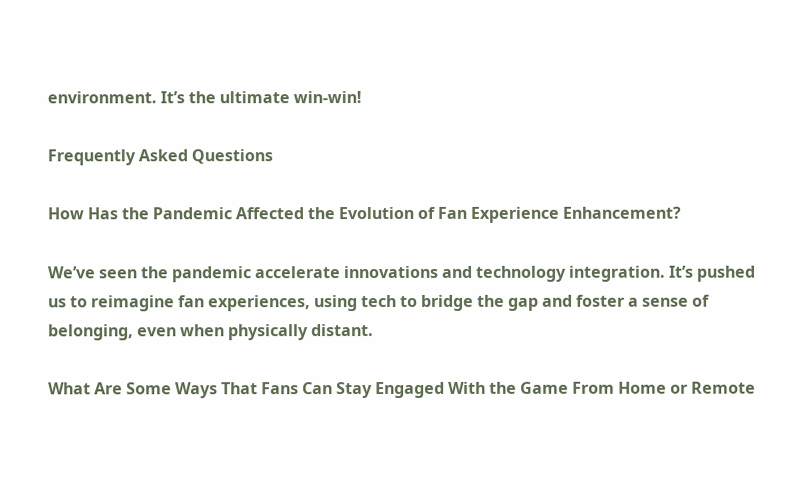environment. It’s the ultimate win-win!

Frequently Asked Questions

How Has the Pandemic Affected the Evolution of Fan Experience Enhancement?

We’ve seen the pandemic accelerate innovations and technology integration. It’s pushed us to reimagine fan experiences, using tech to bridge the gap and foster a sense of belonging, even when physically distant.

What Are Some Ways That Fans Can Stay Engaged With the Game From Home or Remote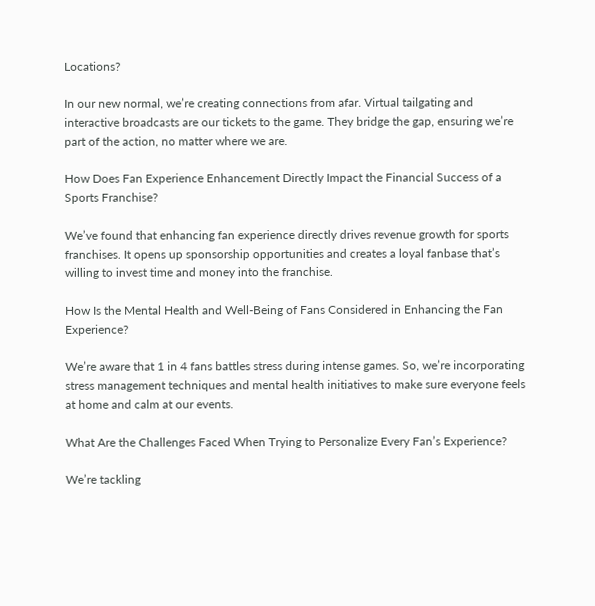Locations?

In our new normal, we’re creating connections from afar. Virtual tailgating and interactive broadcasts are our tickets to the game. They bridge the gap, ensuring we’re part of the action, no matter where we are.

How Does Fan Experience Enhancement Directly Impact the Financial Success of a Sports Franchise?

We’ve found that enhancing fan experience directly drives revenue growth for sports franchises. It opens up sponsorship opportunities and creates a loyal fanbase that’s willing to invest time and money into the franchise.

How Is the Mental Health and Well-Being of Fans Considered in Enhancing the Fan Experience?

We’re aware that 1 in 4 fans battles stress during intense games. So, we’re incorporating stress management techniques and mental health initiatives to make sure everyone feels at home and calm at our events.

What Are the Challenges Faced When Trying to Personalize Every Fan’s Experience?

We’re tackling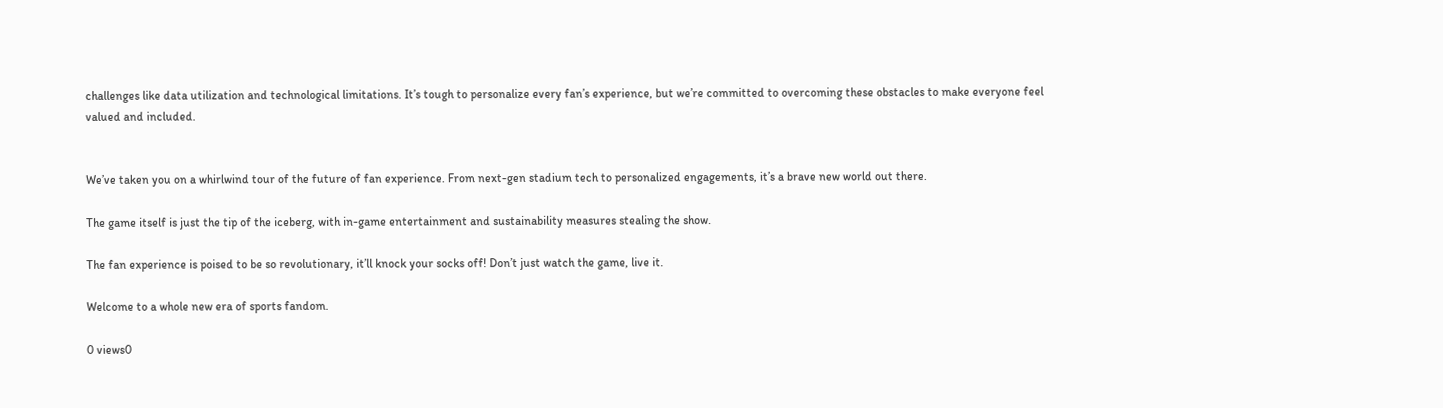challenges like data utilization and technological limitations. It’s tough to personalize every fan’s experience, but we’re committed to overcoming these obstacles to make everyone feel valued and included.


We’ve taken you on a whirlwind tour of the future of fan experience. From next-gen stadium tech to personalized engagements, it’s a brave new world out there.

The game itself is just the tip of the iceberg, with in-game entertainment and sustainability measures stealing the show.

The fan experience is poised to be so revolutionary, it’ll knock your socks off! Don’t just watch the game, live it.

Welcome to a whole new era of sports fandom.

0 views0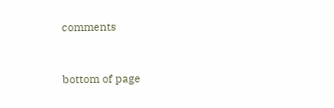comments


bottom of page